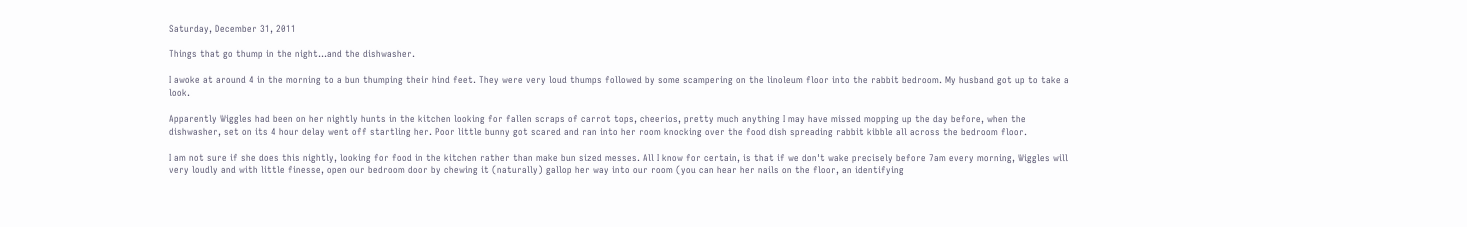Saturday, December 31, 2011

Things that go thump in the night...and the dishwasher.

I awoke at around 4 in the morning to a bun thumping their hind feet. They were very loud thumps followed by some scampering on the linoleum floor into the rabbit bedroom. My husband got up to take a look.

Apparently Wiggles had been on her nightly hunts in the kitchen looking for fallen scraps of carrot tops, cheerios, pretty much anything I may have missed mopping up the day before, when the dishwasher, set on its 4 hour delay went off startling her. Poor little bunny got scared and ran into her room knocking over the food dish spreading rabbit kibble all across the bedroom floor.

I am not sure if she does this nightly, looking for food in the kitchen rather than make bun sized messes. All I know for certain, is that if we don't wake precisely before 7am every morning, Wiggles will very loudly and with little finesse, open our bedroom door by chewing it (naturally) gallop her way into our room (you can hear her nails on the floor, an identifying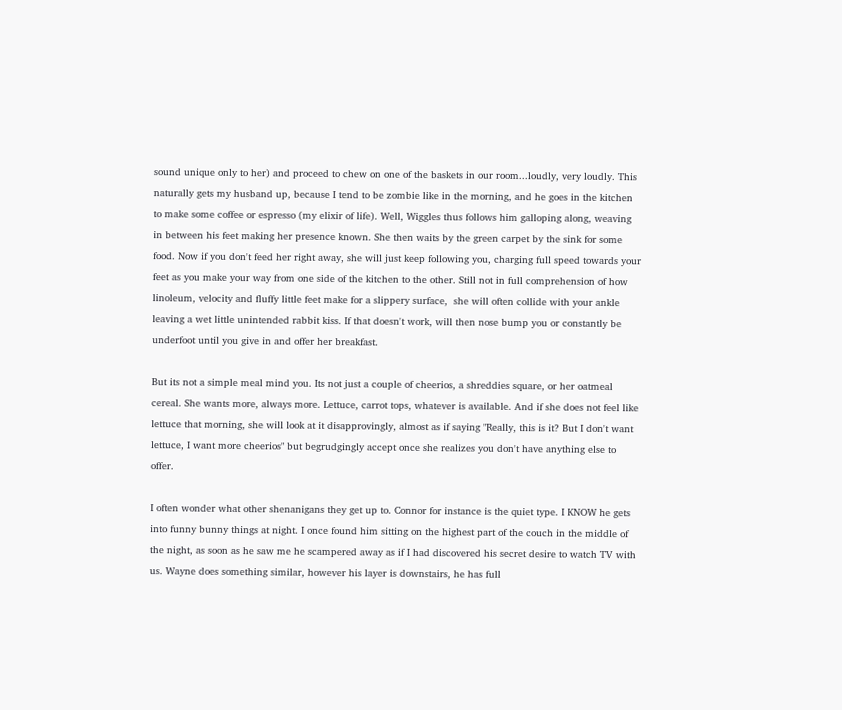sound unique only to her) and proceed to chew on one of the baskets in our room...loudly, very loudly. This naturally gets my husband up, because I tend to be zombie like in the morning, and he goes in the kitchen to make some coffee or espresso (my elixir of life). Well, Wiggles thus follows him galloping along, weaving in between his feet making her presence known. She then waits by the green carpet by the sink for some food. Now if you don't feed her right away, she will just keep following you, charging full speed towards your feet as you make your way from one side of the kitchen to the other. Still not in full comprehension of how linoleum, velocity and fluffy little feet make for a slippery surface,  she will often collide with your ankle leaving a wet little unintended rabbit kiss. If that doesn't work, will then nose bump you or constantly be underfoot until you give in and offer her breakfast.

But its not a simple meal mind you. Its not just a couple of cheerios, a shreddies square, or her oatmeal cereal. She wants more, always more. Lettuce, carrot tops, whatever is available. And if she does not feel like lettuce that morning, she will look at it disapprovingly, almost as if saying "Really, this is it? But I don't want lettuce, I want more cheerios" but begrudgingly accept once she realizes you don't have anything else to offer.

I often wonder what other shenanigans they get up to. Connor for instance is the quiet type. I KNOW he gets into funny bunny things at night. I once found him sitting on the highest part of the couch in the middle of the night, as soon as he saw me he scampered away as if I had discovered his secret desire to watch TV with us. Wayne does something similar, however his layer is downstairs, he has full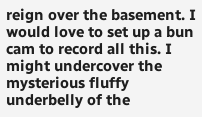reign over the basement. I would love to set up a bun cam to record all this. I might undercover the mysterious fluffy underbelly of the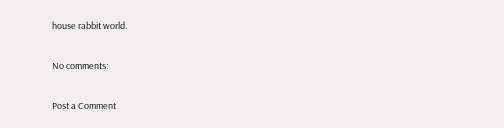house rabbit world.

No comments:

Post a Comment